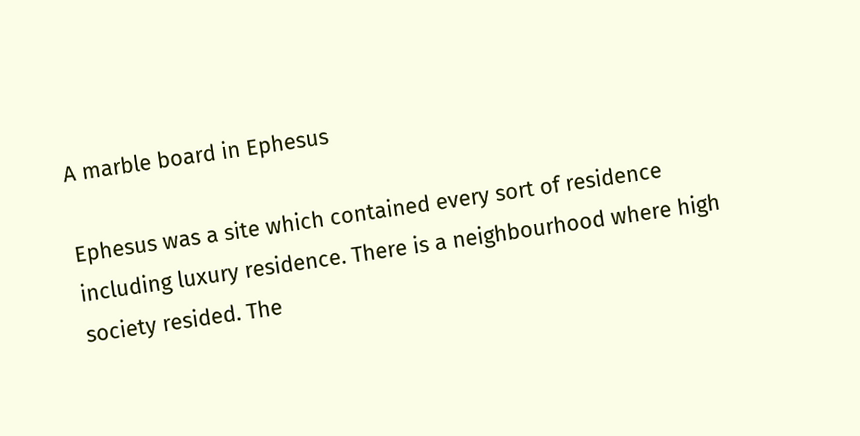A marble board in Ephesus

Ephesus was a site which contained every sort of residence including luxury residence. There is a neighbourhood where high society resided. The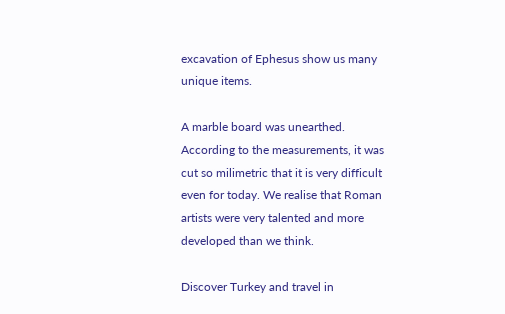excavation of Ephesus show us many unique items.

A marble board was unearthed. According to the measurements, it was cut so milimetric that it is very difficult even for today. We realise that Roman artists were very talented and more developed than we think.

Discover Turkey and travel in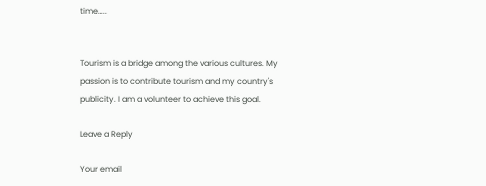time…..


Tourism is a bridge among the various cultures. My passion is to contribute tourism and my country's publicity. I am a volunteer to achieve this goal.

Leave a Reply

Your email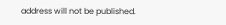address will not be published.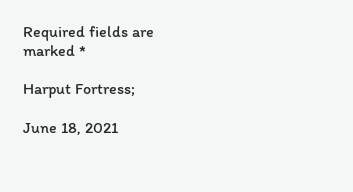Required fields are marked *

Harput Fortress;

June 18, 2021